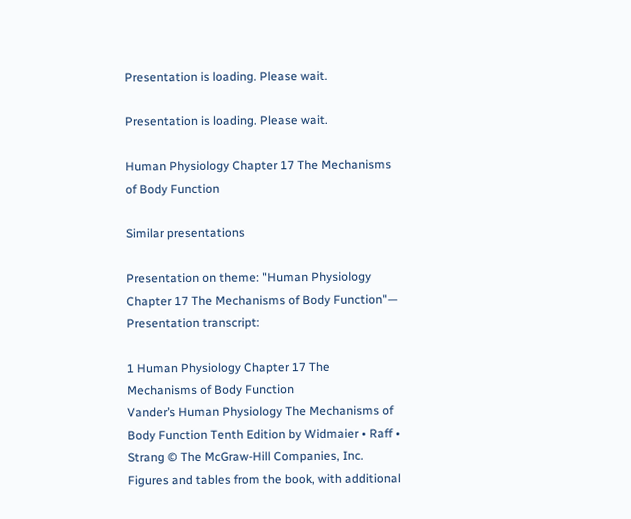Presentation is loading. Please wait.

Presentation is loading. Please wait.

Human Physiology Chapter 17 The Mechanisms of Body Function

Similar presentations

Presentation on theme: "Human Physiology Chapter 17 The Mechanisms of Body Function"— Presentation transcript:

1 Human Physiology Chapter 17 The Mechanisms of Body Function
Vander’s Human Physiology The Mechanisms of Body Function Tenth Edition by Widmaier • Raff • Strang © The McGraw-Hill Companies, Inc. Figures and tables from the book, with additional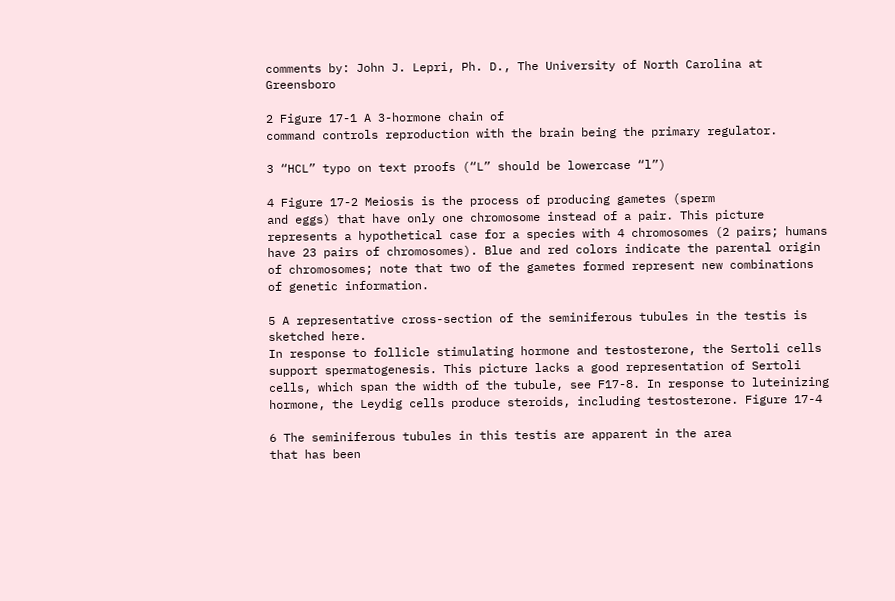comments by: John J. Lepri, Ph. D., The University of North Carolina at Greensboro

2 Figure 17-1 A 3-hormone chain of
command controls reproduction with the brain being the primary regulator.

3 “HCL” typo on text proofs (“L” should be lowercase “l”)

4 Figure 17-2 Meiosis is the process of producing gametes (sperm
and eggs) that have only one chromosome instead of a pair. This picture represents a hypothetical case for a species with 4 chromosomes (2 pairs; humans have 23 pairs of chromosomes). Blue and red colors indicate the parental origin of chromosomes; note that two of the gametes formed represent new combinations of genetic information.

5 A representative cross-section of the seminiferous tubules in the testis is sketched here.
In response to follicle stimulating hormone and testosterone, the Sertoli cells support spermatogenesis. This picture lacks a good representation of Sertoli cells, which span the width of the tubule, see F17-8. In response to luteinizing hormone, the Leydig cells produce steroids, including testosterone. Figure 17-4

6 The seminiferous tubules in this testis are apparent in the area
that has been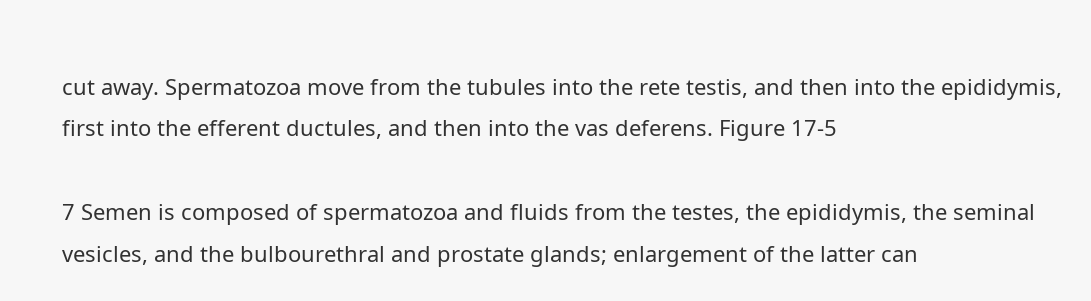cut away. Spermatozoa move from the tubules into the rete testis, and then into the epididymis, first into the efferent ductules, and then into the vas deferens. Figure 17-5

7 Semen is composed of spermatozoa and fluids from the testes, the epididymis, the seminal vesicles, and the bulbourethral and prostate glands; enlargement of the latter can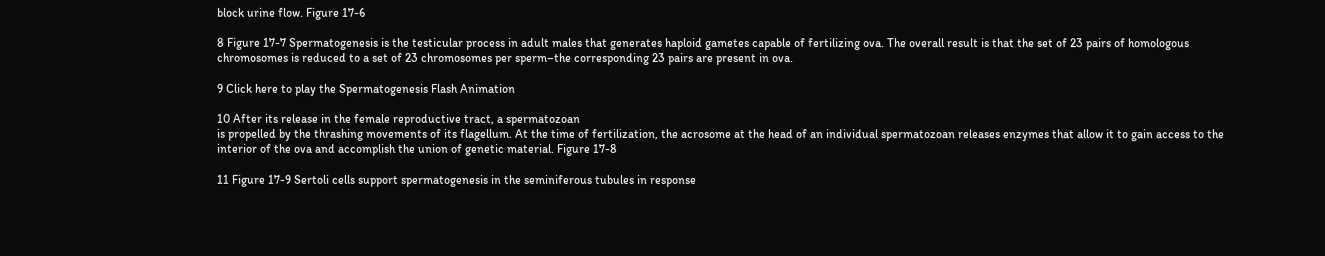block urine flow. Figure 17-6

8 Figure 17-7 Spermatogenesis is the testicular process in adult males that generates haploid gametes capable of fertilizing ova. The overall result is that the set of 23 pairs of homologous chromosomes is reduced to a set of 23 chromosomes per sperm–the corresponding 23 pairs are present in ova.

9 Click here to play the Spermatogenesis Flash Animation

10 After its release in the female reproductive tract, a spermatozoan
is propelled by the thrashing movements of its flagellum. At the time of fertilization, the acrosome at the head of an individual spermatozoan releases enzymes that allow it to gain access to the interior of the ova and accomplish the union of genetic material. Figure 17-8

11 Figure 17-9 Sertoli cells support spermatogenesis in the seminiferous tubules in response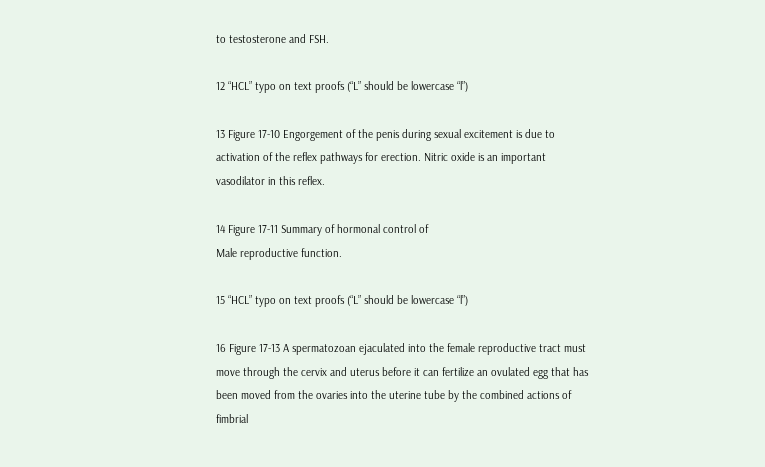to testosterone and FSH.

12 “HCL” typo on text proofs (“L” should be lowercase “l”)

13 Figure 17-10 Engorgement of the penis during sexual excitement is due to activation of the reflex pathways for erection. Nitric oxide is an important vasodilator in this reflex.

14 Figure 17-11 Summary of hormonal control of
Male reproductive function.

15 “HCL” typo on text proofs (“L” should be lowercase “l”)

16 Figure 17-13 A spermatozoan ejaculated into the female reproductive tract must move through the cervix and uterus before it can fertilize an ovulated egg that has been moved from the ovaries into the uterine tube by the combined actions of fimbrial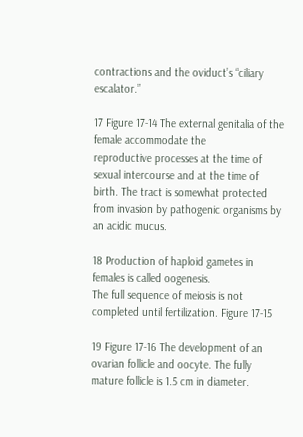contractions and the oviduct’s “ciliary escalator.”

17 Figure 17-14 The external genitalia of the female accommodate the
reproductive processes at the time of sexual intercourse and at the time of birth. The tract is somewhat protected from invasion by pathogenic organisms by an acidic mucus.

18 Production of haploid gametes in females is called oogenesis.
The full sequence of meiosis is not completed until fertilization. Figure 17-15

19 Figure 17-16 The development of an ovarian follicle and oocyte. The fully mature follicle is 1.5 cm in diameter.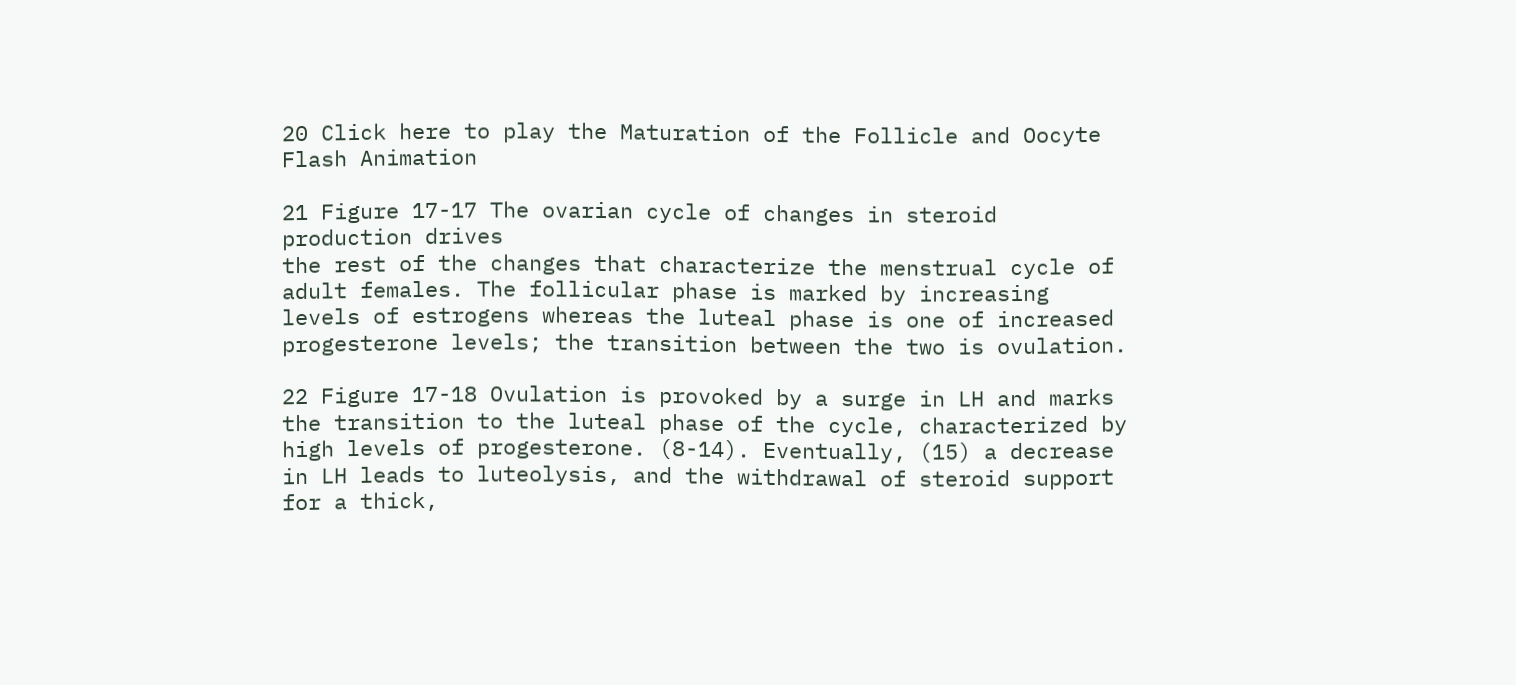20 Click here to play the Maturation of the Follicle and Oocyte Flash Animation

21 Figure 17-17 The ovarian cycle of changes in steroid production drives
the rest of the changes that characterize the menstrual cycle of adult females. The follicular phase is marked by increasing levels of estrogens whereas the luteal phase is one of increased progesterone levels; the transition between the two is ovulation.

22 Figure 17-18 Ovulation is provoked by a surge in LH and marks the transition to the luteal phase of the cycle, characterized by high levels of progesterone. (8-14). Eventually, (15) a decrease in LH leads to luteolysis, and the withdrawal of steroid support for a thick,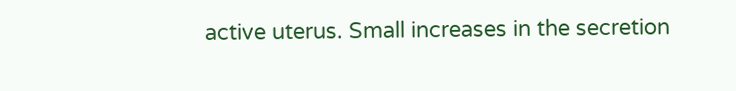active uterus. Small increases in the secretion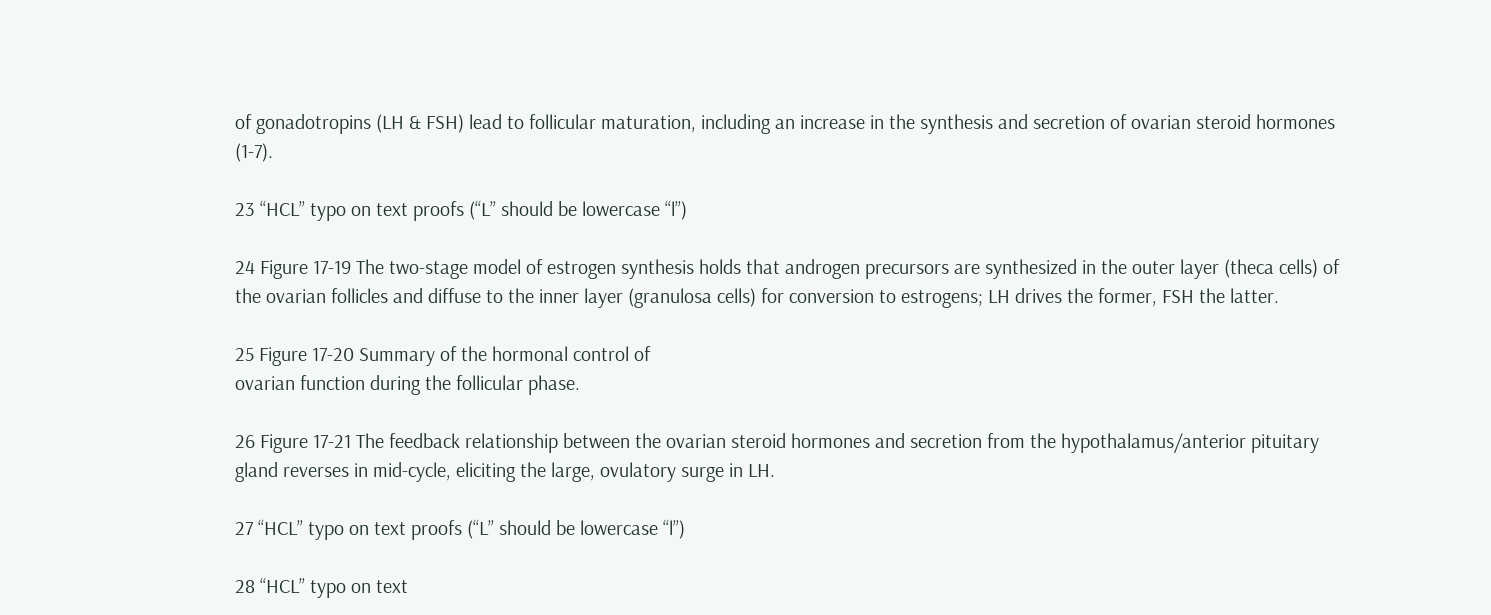of gonadotropins (LH & FSH) lead to follicular maturation, including an increase in the synthesis and secretion of ovarian steroid hormones (1-7).

23 “HCL” typo on text proofs (“L” should be lowercase “l”)

24 Figure 17-19 The two-stage model of estrogen synthesis holds that androgen precursors are synthesized in the outer layer (theca cells) of the ovarian follicles and diffuse to the inner layer (granulosa cells) for conversion to estrogens; LH drives the former, FSH the latter.

25 Figure 17-20 Summary of the hormonal control of
ovarian function during the follicular phase.

26 Figure 17-21 The feedback relationship between the ovarian steroid hormones and secretion from the hypothalamus/anterior pituitary gland reverses in mid-cycle, eliciting the large, ovulatory surge in LH.

27 “HCL” typo on text proofs (“L” should be lowercase “l”)

28 “HCL” typo on text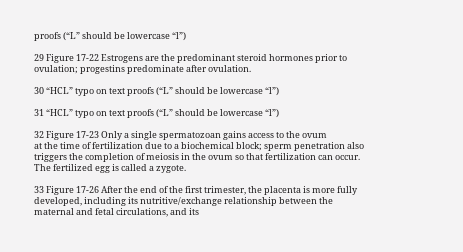proofs (“L” should be lowercase “l”)

29 Figure 17-22 Estrogens are the predominant steroid hormones prior to
ovulation; progestins predominate after ovulation.

30 “HCL” typo on text proofs (“L” should be lowercase “l”)

31 “HCL” typo on text proofs (“L” should be lowercase “l”)

32 Figure 17-23 Only a single spermatozoan gains access to the ovum
at the time of fertilization due to a biochemical block; sperm penetration also triggers the completion of meiosis in the ovum so that fertilization can occur. The fertilized egg is called a zygote.

33 Figure 17-26 After the end of the first trimester, the placenta is more fully developed, including its nutritive/exchange relationship between the maternal and fetal circulations, and its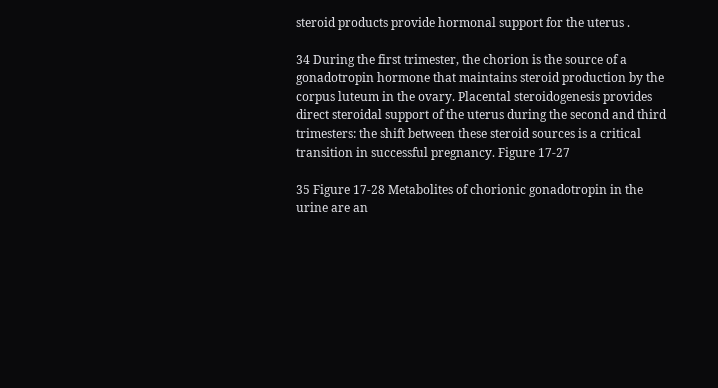steroid products provide hormonal support for the uterus .

34 During the first trimester, the chorion is the source of a
gonadotropin hormone that maintains steroid production by the corpus luteum in the ovary. Placental steroidogenesis provides direct steroidal support of the uterus during the second and third trimesters: the shift between these steroid sources is a critical transition in successful pregnancy. Figure 17-27

35 Figure 17-28 Metabolites of chorionic gonadotropin in the urine are an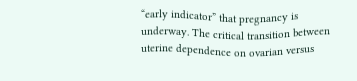“early indicator” that pregnancy is underway. The critical transition between uterine dependence on ovarian versus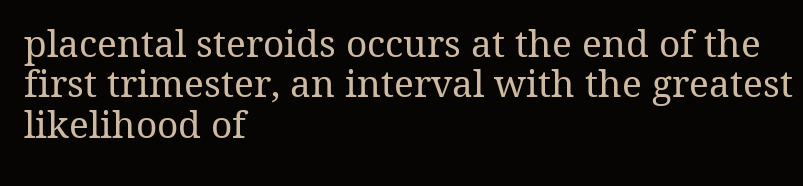placental steroids occurs at the end of the first trimester, an interval with the greatest likelihood of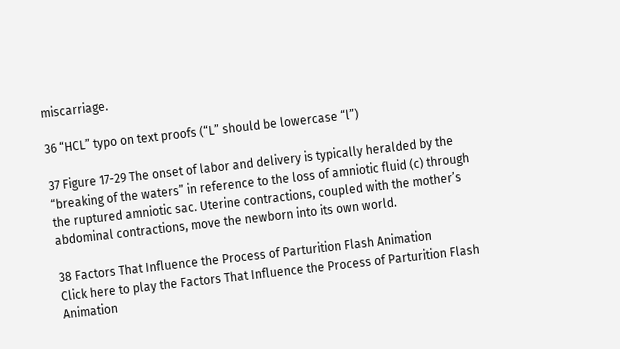miscarriage.

36 “HCL” typo on text proofs (“L” should be lowercase “l”)

37 Figure 17-29 The onset of labor and delivery is typically heralded by the “breaking of the waters” in reference to the loss of amniotic fluid (c) through the ruptured amniotic sac. Uterine contractions, coupled with the mother’s abdominal contractions, move the newborn into its own world.

38 Factors That Influence the Process of Parturition Flash Animation
Click here to play the Factors That Influence the Process of Parturition Flash Animation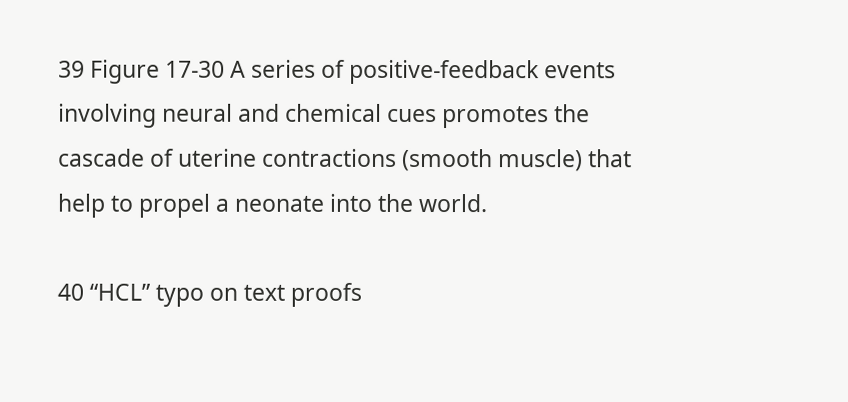39 Figure 17-30 A series of positive-feedback events involving neural and chemical cues promotes the cascade of uterine contractions (smooth muscle) that help to propel a neonate into the world.

40 “HCL” typo on text proofs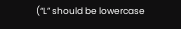(“L” should be lowercase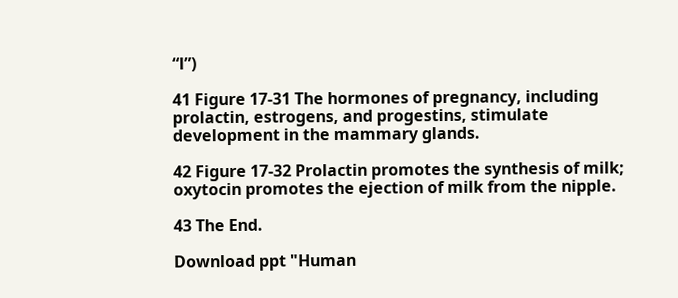“l”)

41 Figure 17-31 The hormones of pregnancy, including prolactin, estrogens, and progestins, stimulate development in the mammary glands.

42 Figure 17-32 Prolactin promotes the synthesis of milk; oxytocin promotes the ejection of milk from the nipple.

43 The End.

Download ppt "Human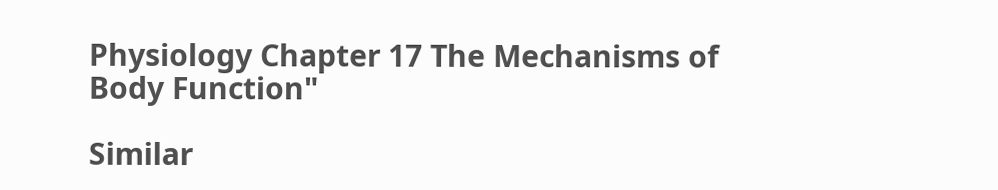Physiology Chapter 17 The Mechanisms of Body Function"

Similar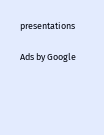presentations

Ads by Google